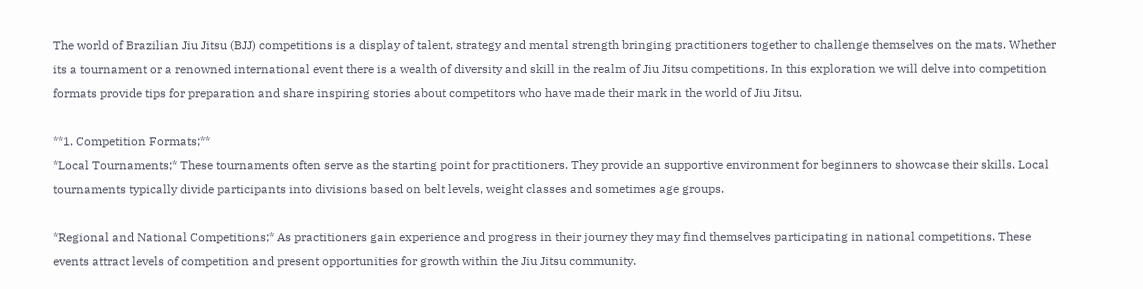The world of Brazilian Jiu Jitsu (BJJ) competitions is a display of talent, strategy and mental strength bringing practitioners together to challenge themselves on the mats. Whether its a tournament or a renowned international event there is a wealth of diversity and skill in the realm of Jiu Jitsu competitions. In this exploration we will delve into competition formats provide tips for preparation and share inspiring stories about competitors who have made their mark in the world of Jiu Jitsu.

**1. Competition Formats;**
*Local Tournaments;* These tournaments often serve as the starting point for practitioners. They provide an supportive environment for beginners to showcase their skills. Local tournaments typically divide participants into divisions based on belt levels, weight classes and sometimes age groups.

*Regional and National Competitions;* As practitioners gain experience and progress in their journey they may find themselves participating in national competitions. These events attract levels of competition and present opportunities for growth within the Jiu Jitsu community.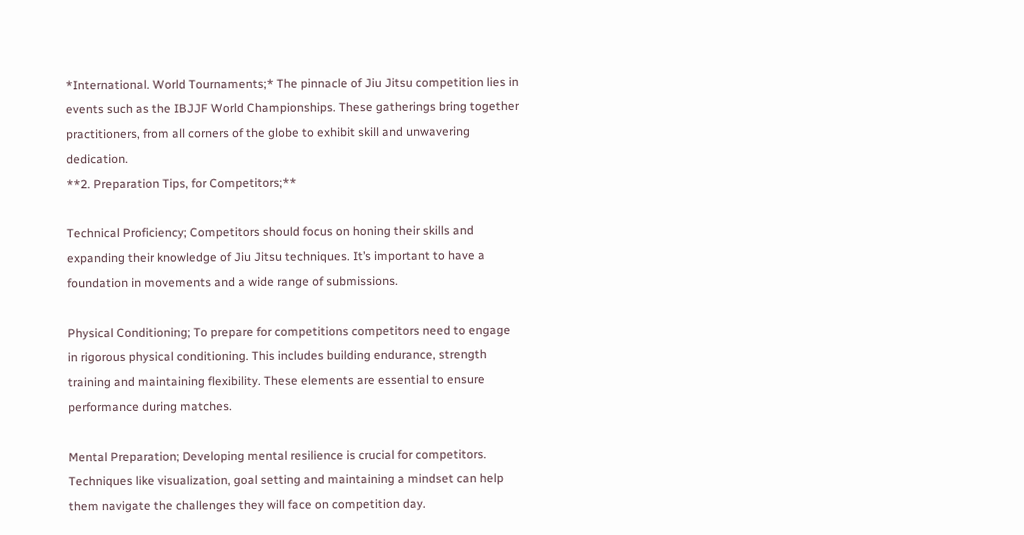*International. World Tournaments;* The pinnacle of Jiu Jitsu competition lies in events such as the IBJJF World Championships. These gatherings bring together practitioners, from all corners of the globe to exhibit skill and unwavering dedication.
**2. Preparation Tips, for Competitors;**

Technical Proficiency; Competitors should focus on honing their skills and expanding their knowledge of Jiu Jitsu techniques. It’s important to have a foundation in movements and a wide range of submissions.

Physical Conditioning; To prepare for competitions competitors need to engage in rigorous physical conditioning. This includes building endurance, strength training and maintaining flexibility. These elements are essential to ensure performance during matches.

Mental Preparation; Developing mental resilience is crucial for competitors. Techniques like visualization, goal setting and maintaining a mindset can help them navigate the challenges they will face on competition day.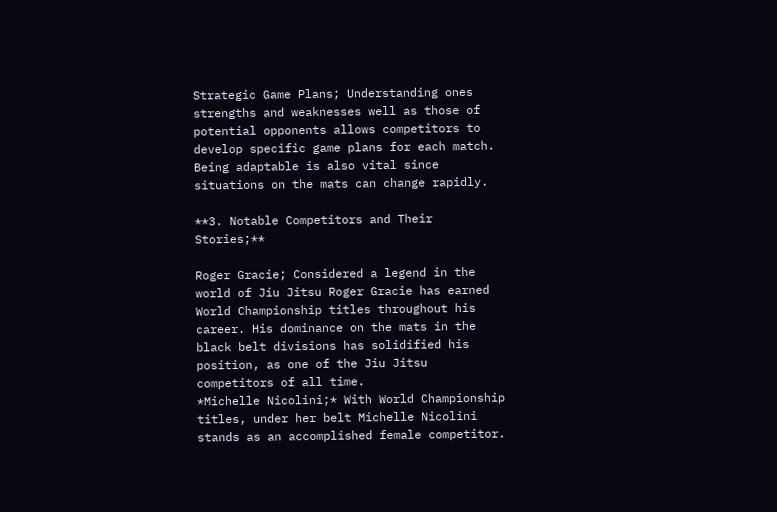Strategic Game Plans; Understanding ones strengths and weaknesses well as those of potential opponents allows competitors to develop specific game plans for each match. Being adaptable is also vital since situations on the mats can change rapidly.

**3. Notable Competitors and Their Stories;**

Roger Gracie; Considered a legend in the world of Jiu Jitsu Roger Gracie has earned World Championship titles throughout his career. His dominance on the mats in the black belt divisions has solidified his position, as one of the Jiu Jitsu competitors of all time.
*Michelle Nicolini;* With World Championship titles, under her belt Michelle Nicolini stands as an accomplished female competitor.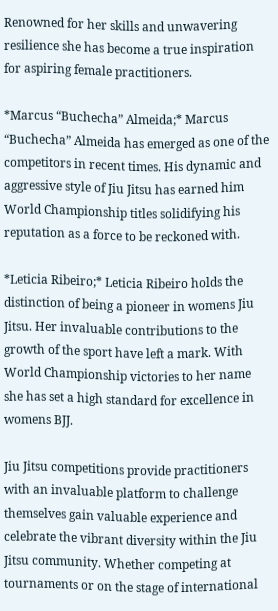Renowned for her skills and unwavering resilience she has become a true inspiration for aspiring female practitioners.

*Marcus “Buchecha” Almeida;* Marcus “Buchecha” Almeida has emerged as one of the competitors in recent times. His dynamic and aggressive style of Jiu Jitsu has earned him World Championship titles solidifying his reputation as a force to be reckoned with.

*Leticia Ribeiro;* Leticia Ribeiro holds the distinction of being a pioneer in womens Jiu Jitsu. Her invaluable contributions to the growth of the sport have left a mark. With World Championship victories to her name she has set a high standard for excellence in womens BJJ.

Jiu Jitsu competitions provide practitioners with an invaluable platform to challenge themselves gain valuable experience and celebrate the vibrant diversity within the Jiu Jitsu community. Whether competing at tournaments or on the stage of international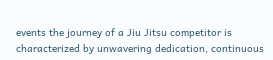events the journey of a Jiu Jitsu competitor is characterized by unwavering dedication, continuous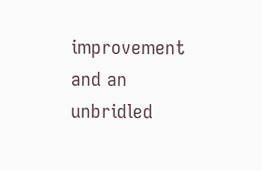improvement and an unbridled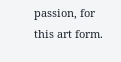passion, for this art form.